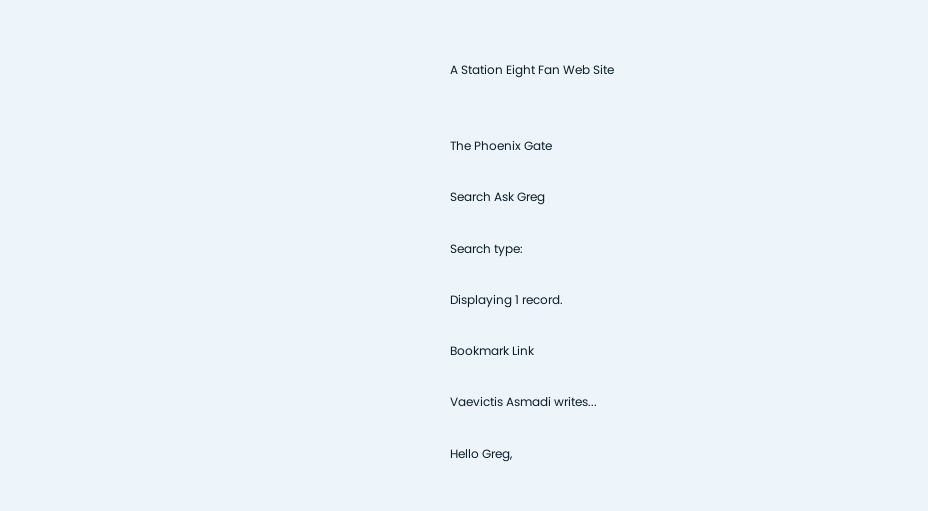A Station Eight Fan Web Site


The Phoenix Gate

Search Ask Greg

Search type:

Displaying 1 record.

Bookmark Link

Vaevictis Asmadi writes...

Hello Greg,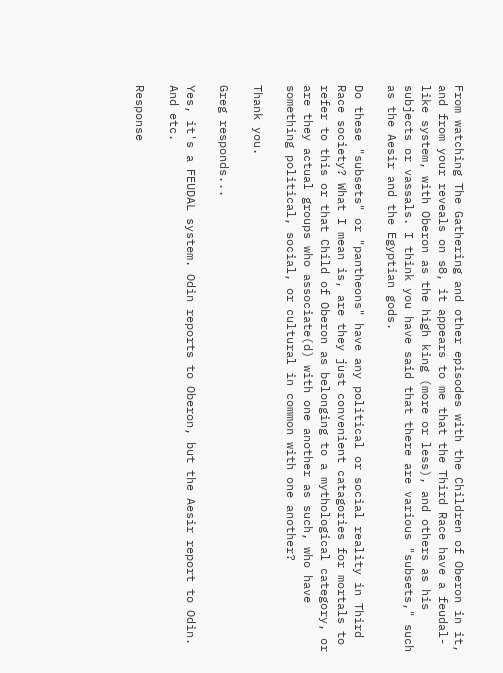From watching The Gathering and other episodes with the Children of Oberon in it, and from your reveals on s8, it appears to me that the Third Race have a feudal-like system, with Oberon as the high king (more or less), and others as his subjects or vassals. I think you have said that there are various "subsets," such as the Aesir and the Egyptian gods.

Do these "subsets" or "pantheons" have any political or social reality in Third Race society? What I mean is, are they just convenient catagories for mortals to refer to this or that Child of Oberon as belonging to a mythological category, or are they actual groups who associate(d) with one another as such, who have something political, social, or cultural in common with one another?

Thank you.

Greg responds...

Yes, it's a FEUDAL system. Odin reports to Oberon, but the Aesir report to Odin. And etc.

Response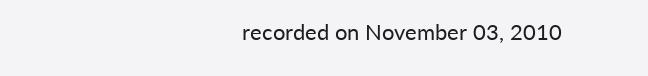recorded on November 03, 2010